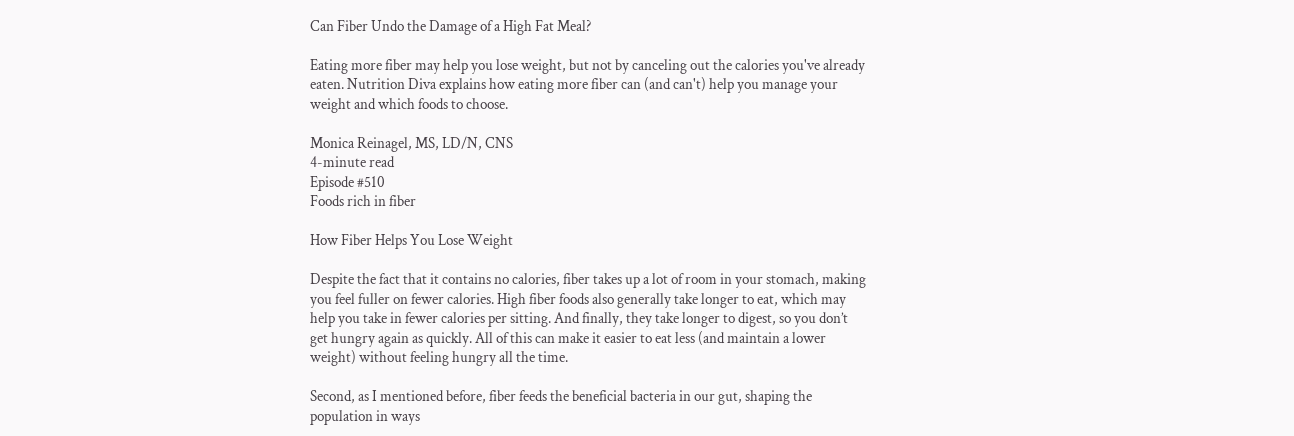Can Fiber Undo the Damage of a High Fat Meal?

Eating more fiber may help you lose weight, but not by canceling out the calories you've already eaten. Nutrition Diva explains how eating more fiber can (and can't) help you manage your weight and which foods to choose.

Monica Reinagel, MS, LD/N, CNS
4-minute read
Episode #510
Foods rich in fiber

How Fiber Helps You Lose Weight

Despite the fact that it contains no calories, fiber takes up a lot of room in your stomach, making you feel fuller on fewer calories. High fiber foods also generally take longer to eat, which may help you take in fewer calories per sitting. And finally, they take longer to digest, so you don’t get hungry again as quickly. All of this can make it easier to eat less (and maintain a lower weight) without feeling hungry all the time.

Second, as I mentioned before, fiber feeds the beneficial bacteria in our gut, shaping the population in ways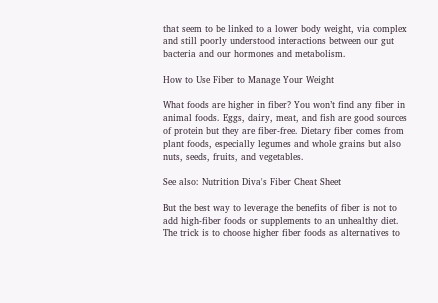that seem to be linked to a lower body weight, via complex and still poorly understood interactions between our gut bacteria and our hormones and metabolism.

How to Use Fiber to Manage Your Weight

What foods are higher in fiber? You won’t find any fiber in animal foods. Eggs, dairy, meat, and fish are good sources of protein but they are fiber-free. Dietary fiber comes from plant foods, especially legumes and whole grains but also nuts, seeds, fruits, and vegetables.

See also: Nutrition Diva's Fiber Cheat Sheet

But the best way to leverage the benefits of fiber is not to add high-fiber foods or supplements to an unhealthy diet. The trick is to choose higher fiber foods as alternatives to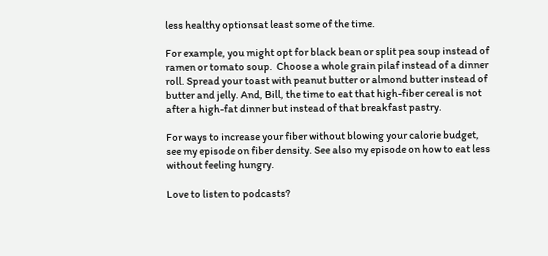less healthy optionsat least some of the time.

For example, you might opt for black bean or split pea soup instead of ramen or tomato soup.  Choose a whole grain pilaf instead of a dinner roll. Spread your toast with peanut butter or almond butter instead of butter and jelly. And, Bill, the time to eat that high-fiber cereal is not after a high-fat dinner but instead of that breakfast pastry.

For ways to increase your fiber without blowing your calorie budget, see my episode on fiber density. See also my episode on how to eat less without feeling hungry.

Love to listen to podcasts?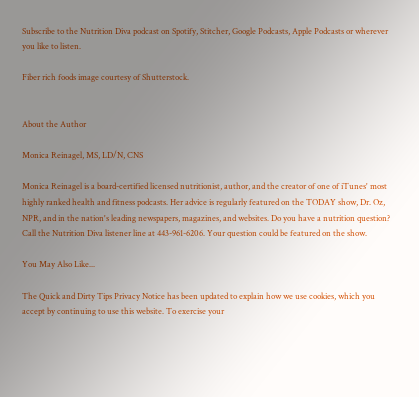Subscribe to the Nutrition Diva podcast on Spotify, Stitcher, Google Podcasts, Apple Podcasts or wherever you like to listen.

Fiber rich foods image courtesy of Shutterstock.


About the Author

Monica Reinagel, MS, LD/N, CNS

Monica Reinagel is a board-certified licensed nutritionist, author, and the creator of one of iTunes' most highly ranked health and fitness podcasts. Her advice is regularly featured on the TODAY show, Dr. Oz, NPR, and in the nation's leading newspapers, magazines, and websites. Do you have a nutrition question? Call the Nutrition Diva listener line at 443-961-6206. Your question could be featured on the show.

You May Also Like...

The Quick and Dirty Tips Privacy Notice has been updated to explain how we use cookies, which you accept by continuing to use this website. To exercise your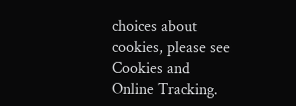choices about cookies, please see Cookies and Online Tracking.